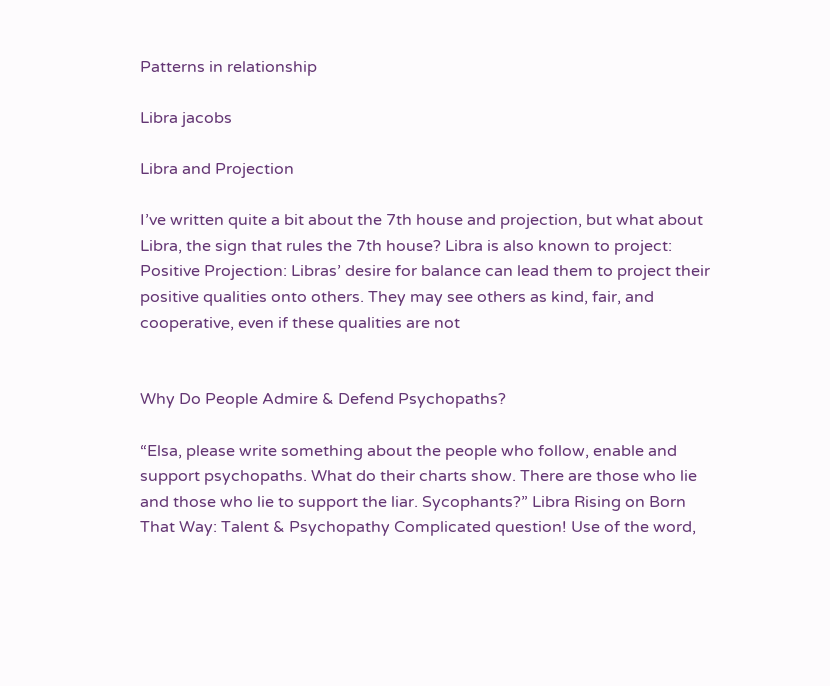Patterns in relationship

Libra jacobs

Libra and Projection

I’ve written quite a bit about the 7th house and projection, but what about Libra, the sign that rules the 7th house? Libra is also known to project: Positive Projection: Libras’ desire for balance can lead them to project their positive qualities onto others. They may see others as kind, fair, and cooperative, even if these qualities are not


Why Do People Admire & Defend Psychopaths?

“Elsa, please write something about the people who follow, enable and support psychopaths. What do their charts show. There are those who lie and those who lie to support the liar. Sycophants?” Libra Rising on Born That Way: Talent & Psychopathy Complicated question! Use of the word,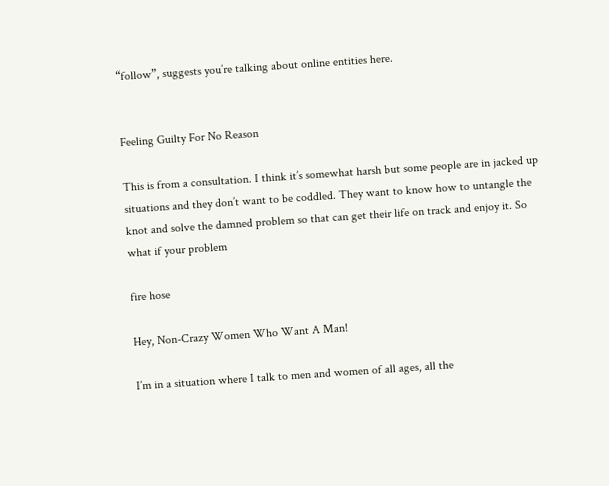“follow”, suggests you’re talking about online entities here.


Feeling Guilty For No Reason

This is from a consultation. I think it’s somewhat harsh but some people are in jacked up situations and they don’t want to be coddled. They want to know how to untangle the knot and solve the damned problem so that can get their life on track and enjoy it. So what if your problem

fire hose

Hey, Non-Crazy Women Who Want A Man!

I’m in a situation where I talk to men and women of all ages, all the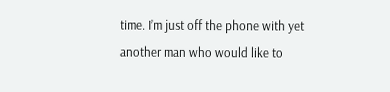time. I’m just off the phone with yet another man who would like to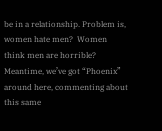be in a relationship. Problem is, women hate men?  Women think men are horrible? Meantime, we’ve got “Phoenix” around here, commenting about this same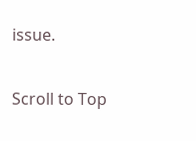issue.

Scroll to Top